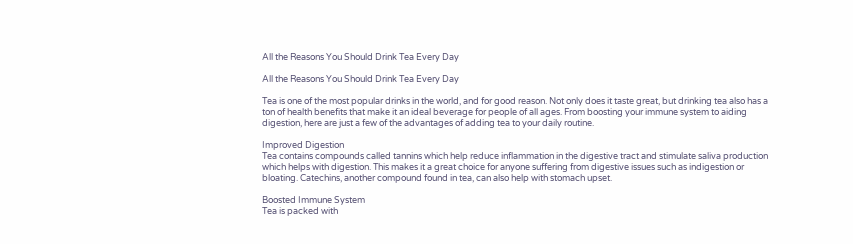All the Reasons You Should Drink Tea Every Day

All the Reasons You Should Drink Tea Every Day

Tea is one of the most popular drinks in the world, and for good reason. Not only does it taste great, but drinking tea also has a ton of health benefits that make it an ideal beverage for people of all ages. From boosting your immune system to aiding digestion, here are just a few of the advantages of adding tea to your daily routine.

Improved Digestion
Tea contains compounds called tannins which help reduce inflammation in the digestive tract and stimulate saliva production which helps with digestion. This makes it a great choice for anyone suffering from digestive issues such as indigestion or bloating. Catechins, another compound found in tea, can also help with stomach upset.

Boosted Immune System
Tea is packed with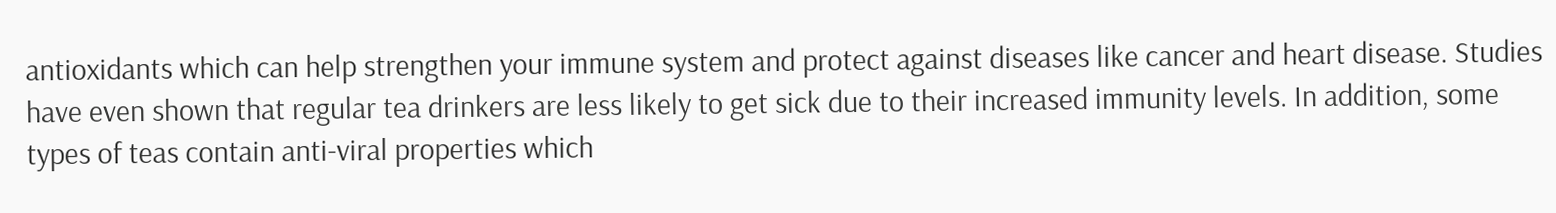antioxidants which can help strengthen your immune system and protect against diseases like cancer and heart disease. Studies have even shown that regular tea drinkers are less likely to get sick due to their increased immunity levels. In addition, some types of teas contain anti-viral properties which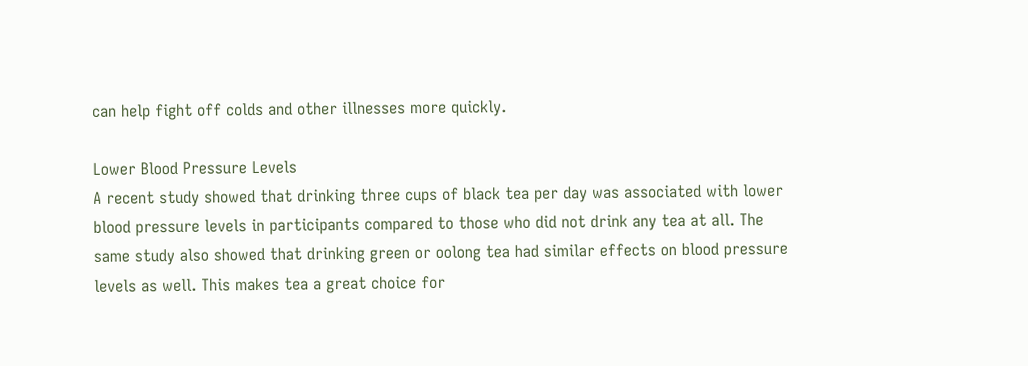can help fight off colds and other illnesses more quickly.

Lower Blood Pressure Levels
A recent study showed that drinking three cups of black tea per day was associated with lower blood pressure levels in participants compared to those who did not drink any tea at all. The same study also showed that drinking green or oolong tea had similar effects on blood pressure levels as well. This makes tea a great choice for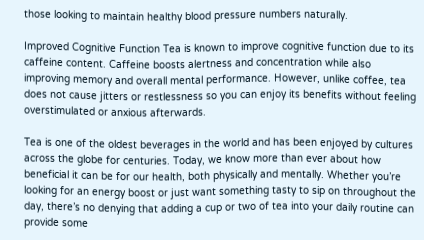those looking to maintain healthy blood pressure numbers naturally.

Improved Cognitive Function Tea is known to improve cognitive function due to its caffeine content. Caffeine boosts alertness and concentration while also improving memory and overall mental performance. However, unlike coffee, tea does not cause jitters or restlessness so you can enjoy its benefits without feeling overstimulated or anxious afterwards.

Tea is one of the oldest beverages in the world and has been enjoyed by cultures across the globe for centuries. Today, we know more than ever about how beneficial it can be for our health, both physically and mentally. Whether you’re looking for an energy boost or just want something tasty to sip on throughout the day, there’s no denying that adding a cup or two of tea into your daily routine can provide some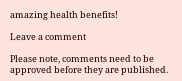amazing health benefits!

Leave a comment

Please note, comments need to be approved before they are published.